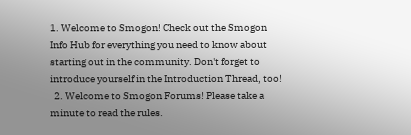1. Welcome to Smogon! Check out the Smogon Info Hub for everything you need to know about starting out in the community. Don't forget to introduce yourself in the Introduction Thread, too!
  2. Welcome to Smogon Forums! Please take a minute to read the rules.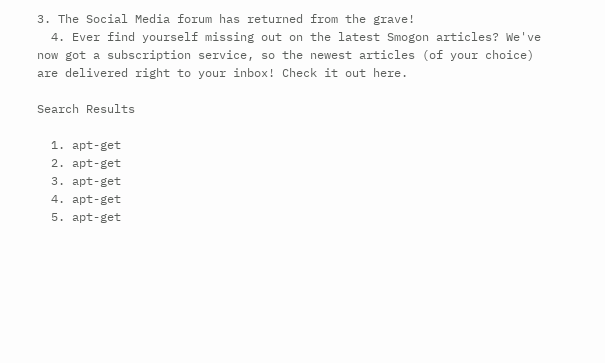3. The Social Media forum has returned from the grave!
  4. Ever find yourself missing out on the latest Smogon articles? We've now got a subscription service, so the newest articles (of your choice) are delivered right to your inbox! Check it out here.

Search Results

  1. apt-get
  2. apt-get
  3. apt-get
  4. apt-get
  5. apt-get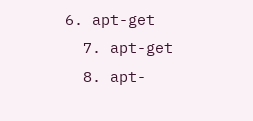6. apt-get
  7. apt-get
  8. apt-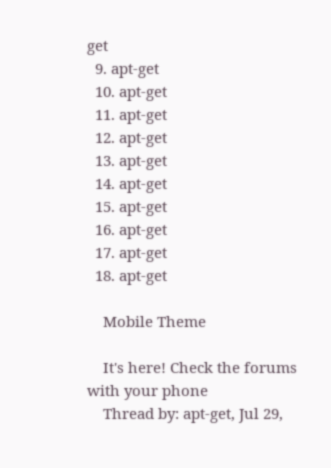get
  9. apt-get
  10. apt-get
  11. apt-get
  12. apt-get
  13. apt-get
  14. apt-get
  15. apt-get
  16. apt-get
  17. apt-get
  18. apt-get

    Mobile Theme

    It's here! Check the forums with your phone
    Thread by: apt-get, Jul 29,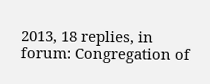2013, 18 replies, in forum: Congregation of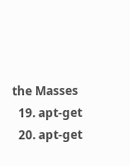the Masses
  19. apt-get
  20. apt-get